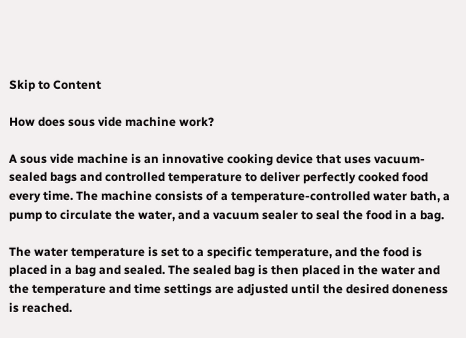Skip to Content

How does sous vide machine work?

A sous vide machine is an innovative cooking device that uses vacuum-sealed bags and controlled temperature to deliver perfectly cooked food every time. The machine consists of a temperature-controlled water bath, a pump to circulate the water, and a vacuum sealer to seal the food in a bag.

The water temperature is set to a specific temperature, and the food is placed in a bag and sealed. The sealed bag is then placed in the water and the temperature and time settings are adjusted until the desired doneness is reached.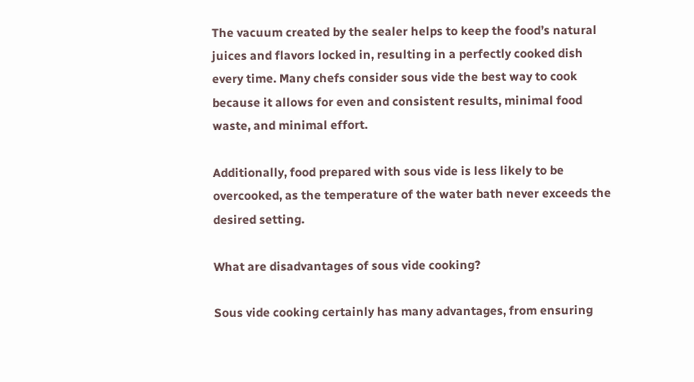The vacuum created by the sealer helps to keep the food’s natural juices and flavors locked in, resulting in a perfectly cooked dish every time. Many chefs consider sous vide the best way to cook because it allows for even and consistent results, minimal food waste, and minimal effort.

Additionally, food prepared with sous vide is less likely to be overcooked, as the temperature of the water bath never exceeds the desired setting.

What are disadvantages of sous vide cooking?

Sous vide cooking certainly has many advantages, from ensuring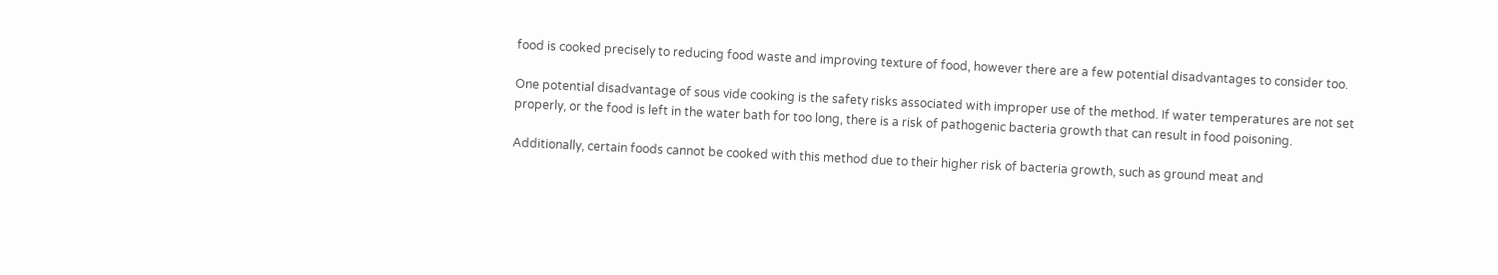food is cooked precisely to reducing food waste and improving texture of food, however there are a few potential disadvantages to consider too.

One potential disadvantage of sous vide cooking is the safety risks associated with improper use of the method. If water temperatures are not set properly, or the food is left in the water bath for too long, there is a risk of pathogenic bacteria growth that can result in food poisoning.

Additionally, certain foods cannot be cooked with this method due to their higher risk of bacteria growth, such as ground meat and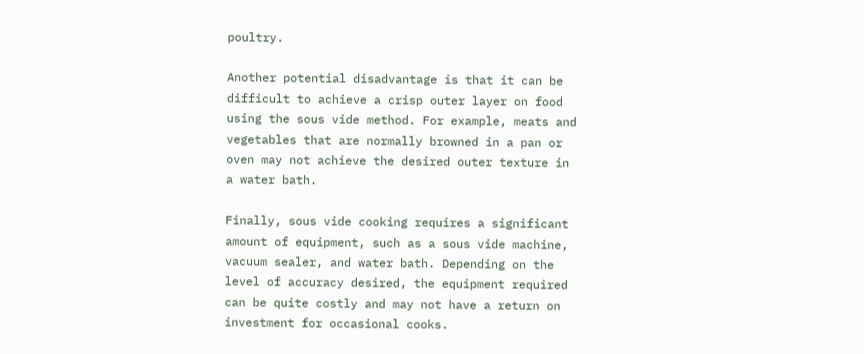poultry.

Another potential disadvantage is that it can be difficult to achieve a crisp outer layer on food using the sous vide method. For example, meats and vegetables that are normally browned in a pan or oven may not achieve the desired outer texture in a water bath.

Finally, sous vide cooking requires a significant amount of equipment, such as a sous vide machine, vacuum sealer, and water bath. Depending on the level of accuracy desired, the equipment required can be quite costly and may not have a return on investment for occasional cooks.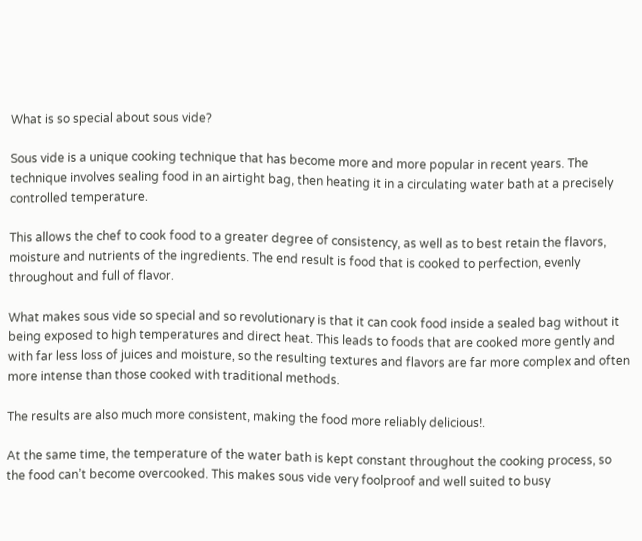What is so special about sous vide?

Sous vide is a unique cooking technique that has become more and more popular in recent years. The technique involves sealing food in an airtight bag, then heating it in a circulating water bath at a precisely controlled temperature.

This allows the chef to cook food to a greater degree of consistency, as well as to best retain the flavors, moisture and nutrients of the ingredients. The end result is food that is cooked to perfection, evenly throughout and full of flavor.

What makes sous vide so special and so revolutionary is that it can cook food inside a sealed bag without it being exposed to high temperatures and direct heat. This leads to foods that are cooked more gently and with far less loss of juices and moisture, so the resulting textures and flavors are far more complex and often more intense than those cooked with traditional methods.

The results are also much more consistent, making the food more reliably delicious!.

At the same time, the temperature of the water bath is kept constant throughout the cooking process, so the food can’t become overcooked. This makes sous vide very foolproof and well suited to busy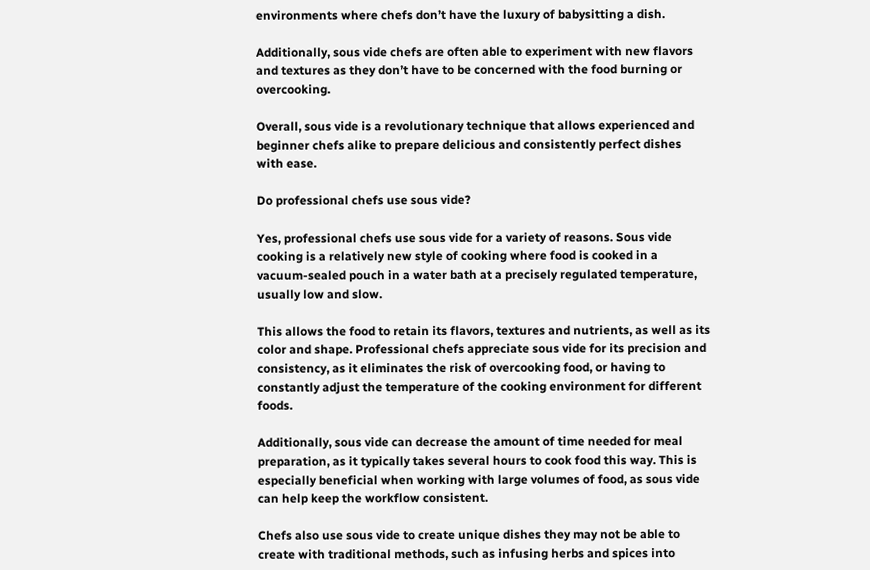environments where chefs don’t have the luxury of babysitting a dish.

Additionally, sous vide chefs are often able to experiment with new flavors and textures as they don’t have to be concerned with the food burning or overcooking.

Overall, sous vide is a revolutionary technique that allows experienced and beginner chefs alike to prepare delicious and consistently perfect dishes with ease.

Do professional chefs use sous vide?

Yes, professional chefs use sous vide for a variety of reasons. Sous vide cooking is a relatively new style of cooking where food is cooked in a vacuum-sealed pouch in a water bath at a precisely regulated temperature, usually low and slow.

This allows the food to retain its flavors, textures and nutrients, as well as its color and shape. Professional chefs appreciate sous vide for its precision and consistency, as it eliminates the risk of overcooking food, or having to constantly adjust the temperature of the cooking environment for different foods.

Additionally, sous vide can decrease the amount of time needed for meal preparation, as it typically takes several hours to cook food this way. This is especially beneficial when working with large volumes of food, as sous vide can help keep the workflow consistent.

Chefs also use sous vide to create unique dishes they may not be able to create with traditional methods, such as infusing herbs and spices into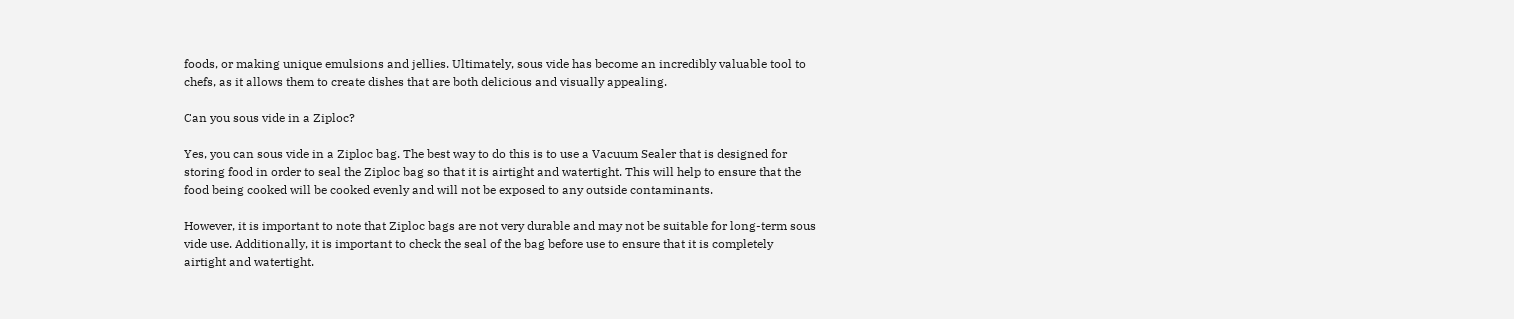foods, or making unique emulsions and jellies. Ultimately, sous vide has become an incredibly valuable tool to chefs, as it allows them to create dishes that are both delicious and visually appealing.

Can you sous vide in a Ziploc?

Yes, you can sous vide in a Ziploc bag. The best way to do this is to use a Vacuum Sealer that is designed for storing food in order to seal the Ziploc bag so that it is airtight and watertight. This will help to ensure that the food being cooked will be cooked evenly and will not be exposed to any outside contaminants.

However, it is important to note that Ziploc bags are not very durable and may not be suitable for long-term sous vide use. Additionally, it is important to check the seal of the bag before use to ensure that it is completely airtight and watertight.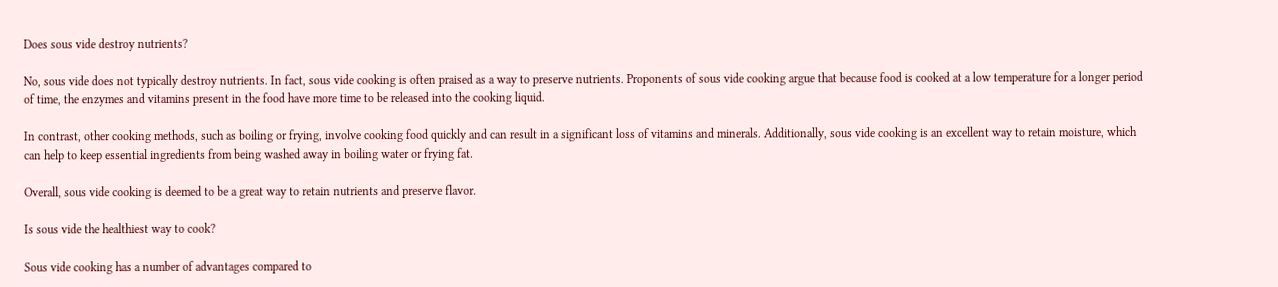Does sous vide destroy nutrients?

No, sous vide does not typically destroy nutrients. In fact, sous vide cooking is often praised as a way to preserve nutrients. Proponents of sous vide cooking argue that because food is cooked at a low temperature for a longer period of time, the enzymes and vitamins present in the food have more time to be released into the cooking liquid.

In contrast, other cooking methods, such as boiling or frying, involve cooking food quickly and can result in a significant loss of vitamins and minerals. Additionally, sous vide cooking is an excellent way to retain moisture, which can help to keep essential ingredients from being washed away in boiling water or frying fat.

Overall, sous vide cooking is deemed to be a great way to retain nutrients and preserve flavor.

Is sous vide the healthiest way to cook?

Sous vide cooking has a number of advantages compared to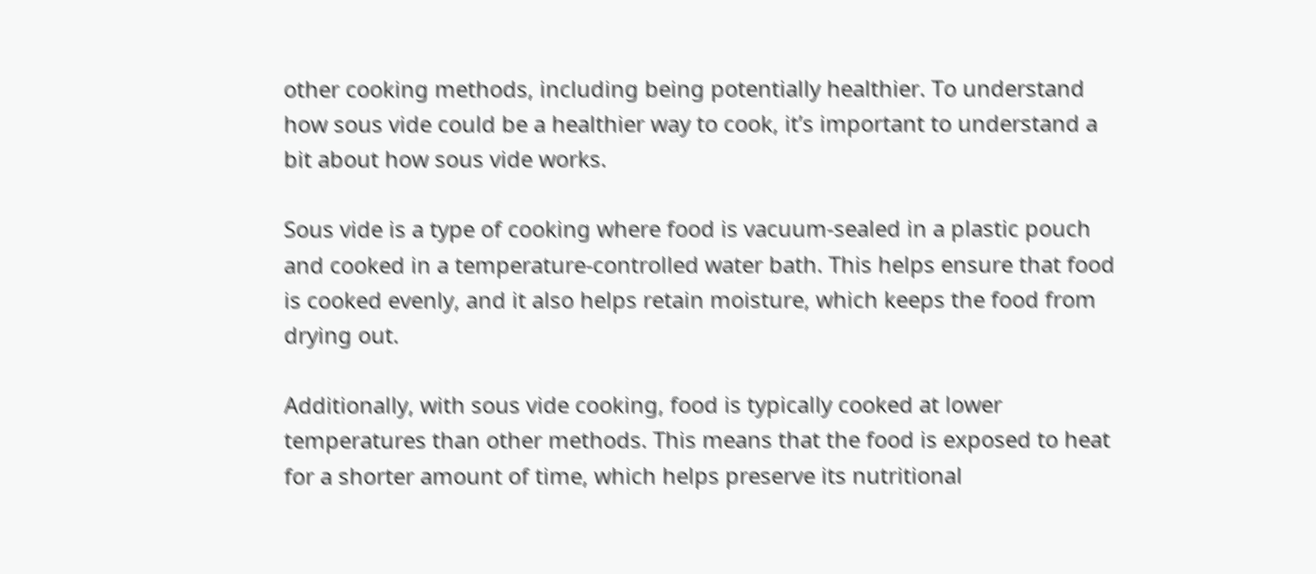other cooking methods, including being potentially healthier. To understand how sous vide could be a healthier way to cook, it’s important to understand a bit about how sous vide works.

Sous vide is a type of cooking where food is vacuum-sealed in a plastic pouch and cooked in a temperature-controlled water bath. This helps ensure that food is cooked evenly, and it also helps retain moisture, which keeps the food from drying out.

Additionally, with sous vide cooking, food is typically cooked at lower temperatures than other methods. This means that the food is exposed to heat for a shorter amount of time, which helps preserve its nutritional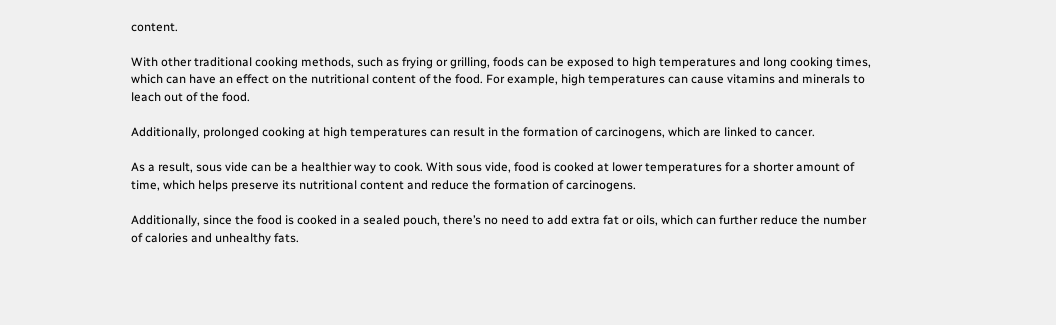content.

With other traditional cooking methods, such as frying or grilling, foods can be exposed to high temperatures and long cooking times, which can have an effect on the nutritional content of the food. For example, high temperatures can cause vitamins and minerals to leach out of the food.

Additionally, prolonged cooking at high temperatures can result in the formation of carcinogens, which are linked to cancer.

As a result, sous vide can be a healthier way to cook. With sous vide, food is cooked at lower temperatures for a shorter amount of time, which helps preserve its nutritional content and reduce the formation of carcinogens.

Additionally, since the food is cooked in a sealed pouch, there’s no need to add extra fat or oils, which can further reduce the number of calories and unhealthy fats.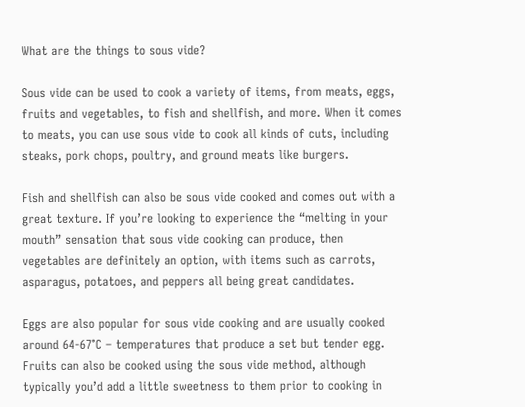What are the things to sous vide?

Sous vide can be used to cook a variety of items, from meats, eggs, fruits and vegetables, to fish and shellfish, and more. When it comes to meats, you can use sous vide to cook all kinds of cuts, including steaks, pork chops, poultry, and ground meats like burgers.

Fish and shellfish can also be sous vide cooked and comes out with a great texture. If you’re looking to experience the “melting in your mouth” sensation that sous vide cooking can produce, then vegetables are definitely an option, with items such as carrots, asparagus, potatoes, and peppers all being great candidates.

Eggs are also popular for sous vide cooking and are usually cooked around 64-67°C – temperatures that produce a set but tender egg. Fruits can also be cooked using the sous vide method, although typically you’d add a little sweetness to them prior to cooking in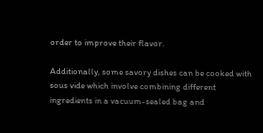order to improve their flavor.

Additionally, some savory dishes can be cooked with sous vide which involve combining different ingredients in a vacuum-sealed bag and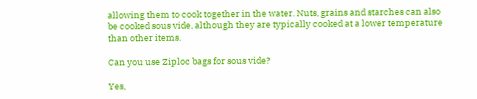allowing them to cook together in the water. Nuts, grains and starches can also be cooked sous vide, although they are typically cooked at a lower temperature than other items.

Can you use Ziploc bags for sous vide?

Yes,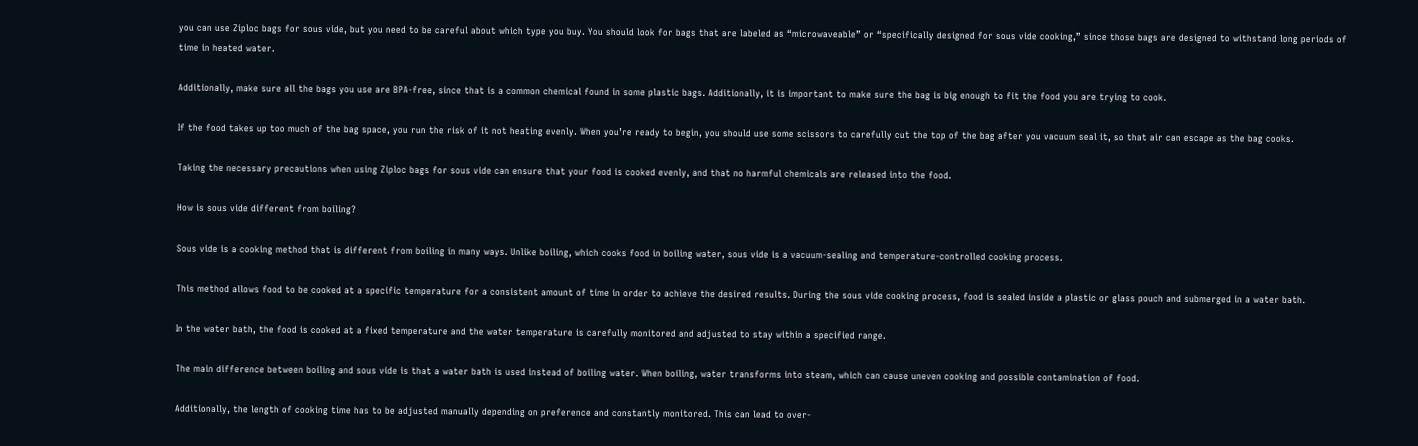you can use Ziploc bags for sous vide, but you need to be careful about which type you buy. You should look for bags that are labeled as “microwaveable” or “specifically designed for sous vide cooking,” since those bags are designed to withstand long periods of time in heated water.

Additionally, make sure all the bags you use are BPA-free, since that is a common chemical found in some plastic bags. Additionally, it is important to make sure the bag is big enough to fit the food you are trying to cook.

If the food takes up too much of the bag space, you run the risk of it not heating evenly. When you’re ready to begin, you should use some scissors to carefully cut the top of the bag after you vacuum seal it, so that air can escape as the bag cooks.

Taking the necessary precautions when using Ziploc bags for sous vide can ensure that your food is cooked evenly, and that no harmful chemicals are released into the food.

How is sous vide different from boiling?

Sous vide is a cooking method that is different from boiling in many ways. Unlike boiling, which cooks food in boiling water, sous vide is a vacuum-sealing and temperature-controlled cooking process.

This method allows food to be cooked at a specific temperature for a consistent amount of time in order to achieve the desired results. During the sous vide cooking process, food is sealed inside a plastic or glass pouch and submerged in a water bath.

In the water bath, the food is cooked at a fixed temperature and the water temperature is carefully monitored and adjusted to stay within a specified range.

The main difference between boiling and sous vide is that a water bath is used instead of boiling water. When boiling, water transforms into steam, which can cause uneven cooking and possible contamination of food.

Additionally, the length of cooking time has to be adjusted manually depending on preference and constantly monitored. This can lead to over-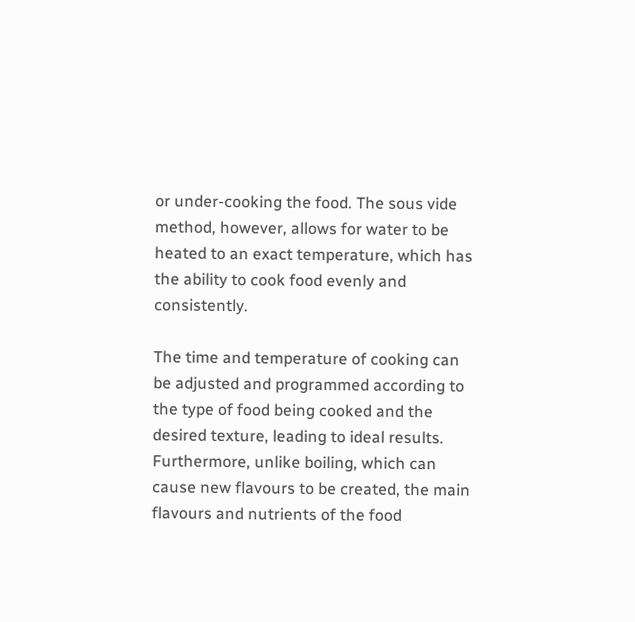or under-cooking the food. The sous vide method, however, allows for water to be heated to an exact temperature, which has the ability to cook food evenly and consistently.

The time and temperature of cooking can be adjusted and programmed according to the type of food being cooked and the desired texture, leading to ideal results. Furthermore, unlike boiling, which can cause new flavours to be created, the main flavours and nutrients of the food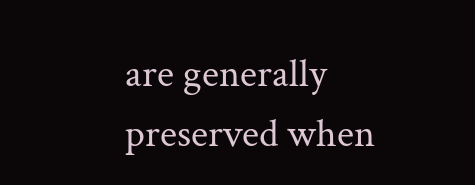are generally preserved when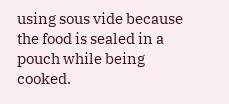using sous vide because the food is sealed in a pouch while being cooked.